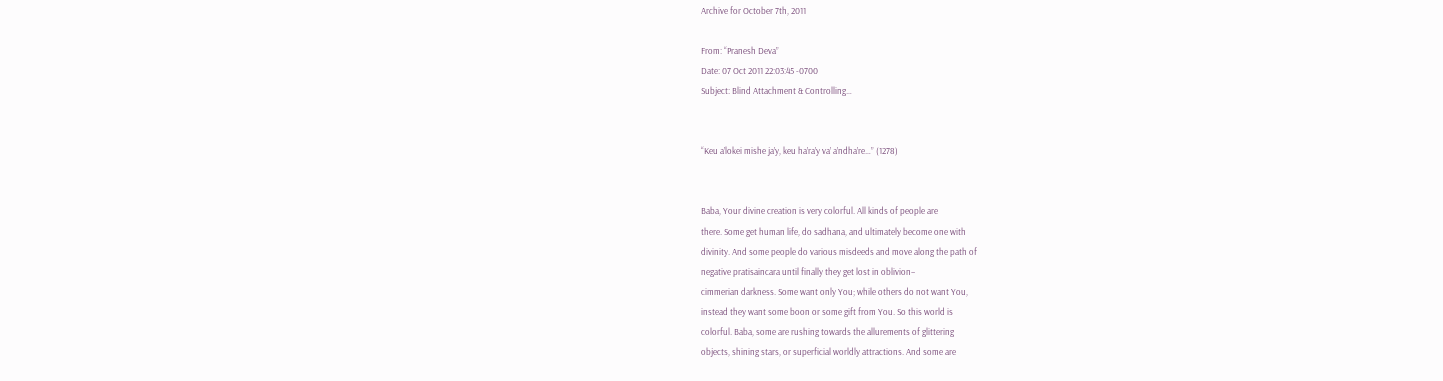Archive for October 7th, 2011

From: “Pranesh Deva”
Date: 07 Oct 2011 22:03:45 -0700
Subject: Blind Attachment & Controlling…


“Keu a’lokei mishe ja’y, keu ha’ra’y va’ a’ndha’re…” (1278)


Baba, Your divine creation is very colorful. All kinds of people are
there. Some get human life, do sadhana, and ultimately become one with
divinity. And some people do various misdeeds and move along the path of
negative pratisaincara until finally they get lost in oblivion–
cimmerian darkness. Some want only You; while others do not want You,
instead they want some boon or some gift from You. So this world is
colorful. Baba, some are rushing towards the allurements of glittering
objects, shining stars, or superficial worldly attractions. And some are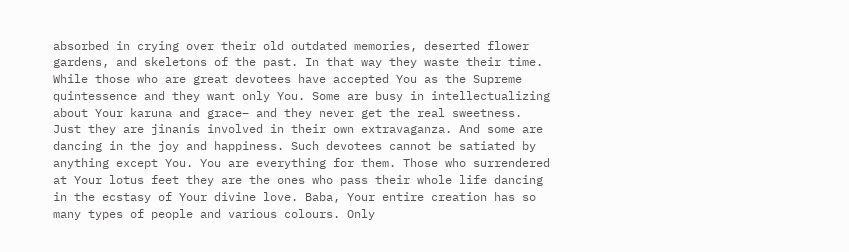absorbed in crying over their old outdated memories, deserted flower
gardens, and skeletons of the past. In that way they waste their time.
While those who are great devotees have accepted You as the Supreme
quintessence and they want only You. Some are busy in intellectualizing
about Your karuna and grace– and they never get the real sweetness.
Just they are jinanis involved in their own extravaganza. And some are
dancing in the joy and happiness. Such devotees cannot be satiated by
anything except You. You are everything for them. Those who surrendered
at Your lotus feet they are the ones who pass their whole life dancing
in the ecstasy of Your divine love. Baba, Your entire creation has so
many types of people and various colours. Only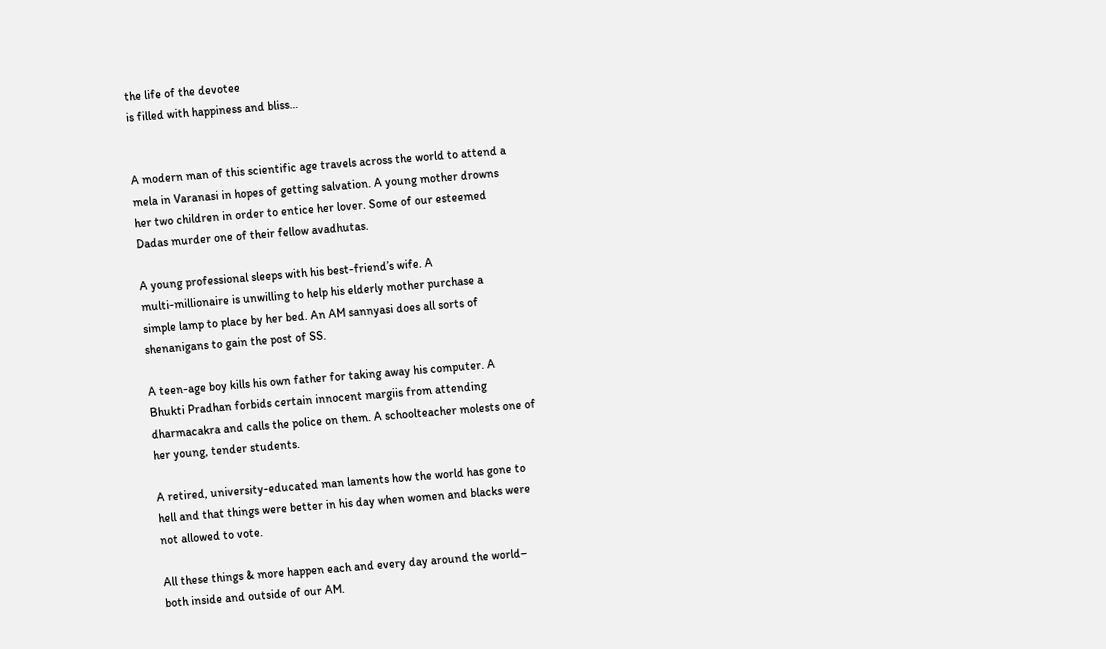the life of the devotee
is filled with happiness and bliss…


A modern man of this scientific age travels across the world to attend a
mela in Varanasi in hopes of getting salvation. A young mother drowns
her two children in order to entice her lover. Some of our esteemed
Dadas murder one of their fellow avadhutas.

A young professional sleeps with his best-friend’s wife. A
multi-millionaire is unwilling to help his elderly mother purchase a
simple lamp to place by her bed. An AM sannyasi does all sorts of
shenanigans to gain the post of SS.

A teen-age boy kills his own father for taking away his computer. A
Bhukti Pradhan forbids certain innocent margiis from attending
dharmacakra and calls the police on them. A schoolteacher molests one of
her young, tender students.

A retired, university-educated man laments how the world has gone to
hell and that things were better in his day when women and blacks were
not allowed to vote.

All these things & more happen each and every day around the world–
both inside and outside of our AM.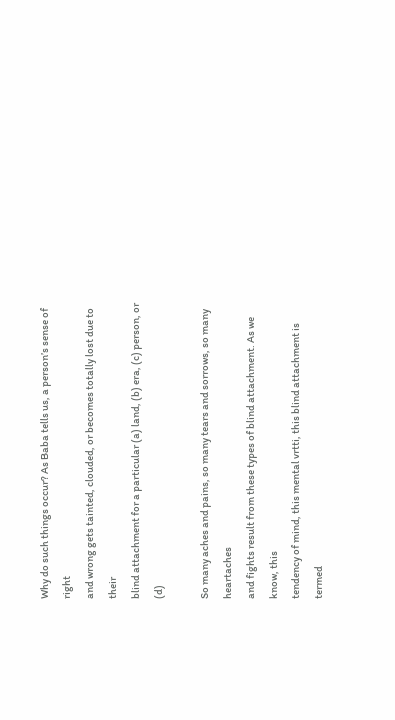Why do such things occur? As Baba tells us, a person’s sense of right
and wrong gets tainted, clouded, or becomes totally lost due to their
blind attachment for a particular (a) land, (b) era, (c) person, or (d)

So many aches and pains, so many tears and sorrows, so many heartaches
and fights result from these types of blind attachment. As we know, this
tendency of mind, this mental vrtti, this blind attachment is termed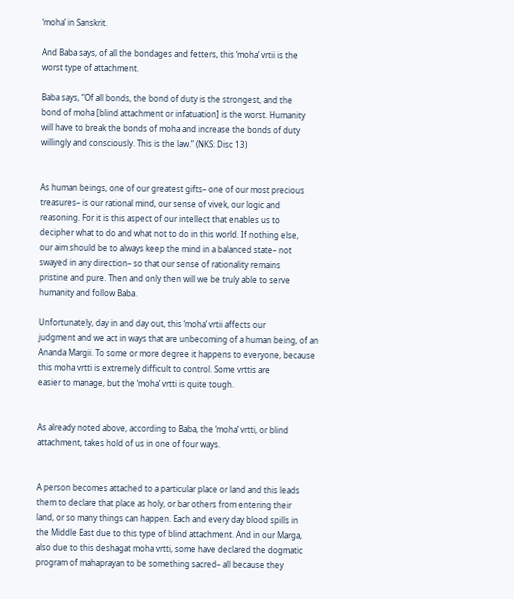‘moha’ in Sanskrit.

And Baba says, of all the bondages and fetters, this ‘moha’ vrtii is the
worst type of attachment.

Baba says, “Of all bonds, the bond of duty is the strongest, and the
bond of moha [blind attachment or infatuation] is the worst. Humanity
will have to break the bonds of moha and increase the bonds of duty
willingly and consciously. This is the law.” (NKS: Disc 13)


As human beings, one of our greatest gifts– one of our most precious
treasures– is our rational mind, our sense of vivek, our logic and
reasoning. For it is this aspect of our intellect that enables us to
decipher what to do and what not to do in this world. If nothing else,
our aim should be to always keep the mind in a balanced state– not
swayed in any direction– so that our sense of rationality remains
pristine and pure. Then and only then will we be truly able to serve
humanity and follow Baba.

Unfortunately, day in and day out, this ‘moha’ vrtii affects our
judgment and we act in ways that are unbecoming of a human being, of an
Ananda Margii. To some or more degree it happens to everyone, because
this moha vrtti is extremely difficult to control. Some vrttis are
easier to manage, but the ‘moha’ vrtti is quite tough.


As already noted above, according to Baba, the ‘moha’ vrtti, or blind
attachment, takes hold of us in one of four ways.


A person becomes attached to a particular place or land and this leads
them to declare that place as holy, or bar others from entering their
land, or so many things can happen. Each and every day blood spills in
the Middle East due to this type of blind attachment. And in our Marga,
also due to this deshagat moha vrtti, some have declared the dogmatic
program of mahaprayan to be something sacred– all because they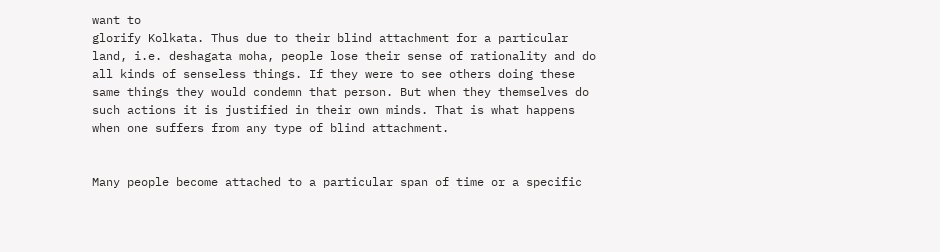want to
glorify Kolkata. Thus due to their blind attachment for a particular
land, i.e. deshagata moha, people lose their sense of rationality and do
all kinds of senseless things. If they were to see others doing these
same things they would condemn that person. But when they themselves do
such actions it is justified in their own minds. That is what happens
when one suffers from any type of blind attachment.


Many people become attached to a particular span of time or a specific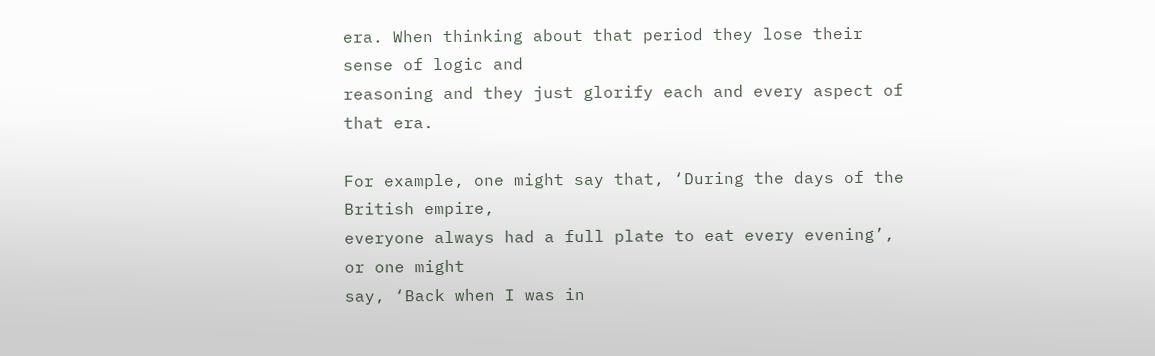era. When thinking about that period they lose their sense of logic and
reasoning and they just glorify each and every aspect of that era.

For example, one might say that, ‘During the days of the British empire,
everyone always had a full plate to eat every evening’, or one might
say, ‘Back when I was in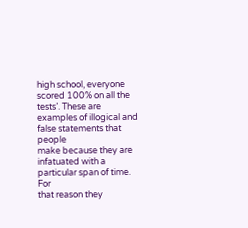high school, everyone scored 100% on all the
tests’. These are examples of illogical and false statements that people
make because they are infatuated with a particular span of time. For
that reason they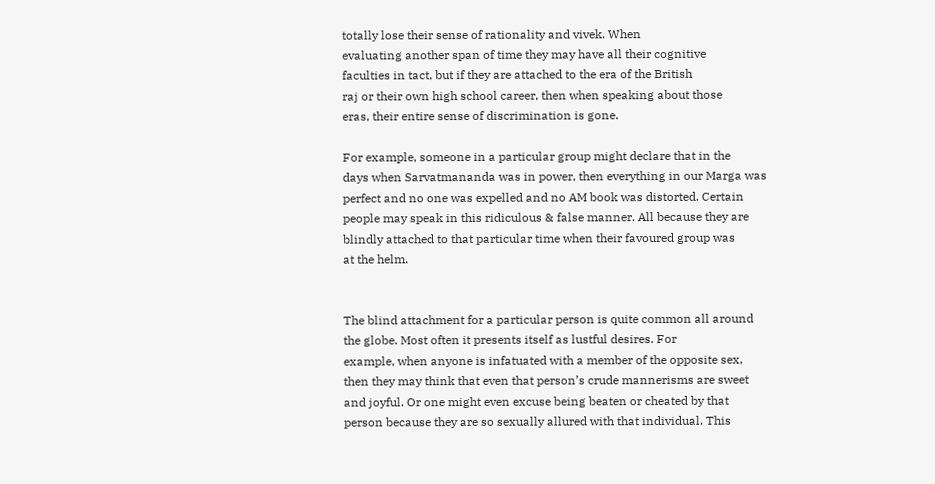totally lose their sense of rationality and vivek. When
evaluating another span of time they may have all their cognitive
faculties in tact, but if they are attached to the era of the British
raj or their own high school career, then when speaking about those
eras, their entire sense of discrimination is gone.

For example, someone in a particular group might declare that in the
days when Sarvatmananda was in power, then everything in our Marga was
perfect and no one was expelled and no AM book was distorted. Certain
people may speak in this ridiculous & false manner. All because they are
blindly attached to that particular time when their favoured group was
at the helm.


The blind attachment for a particular person is quite common all around
the globe. Most often it presents itself as lustful desires. For
example, when anyone is infatuated with a member of the opposite sex,
then they may think that even that person’s crude mannerisms are sweet
and joyful. Or one might even excuse being beaten or cheated by that
person because they are so sexually allured with that individual. This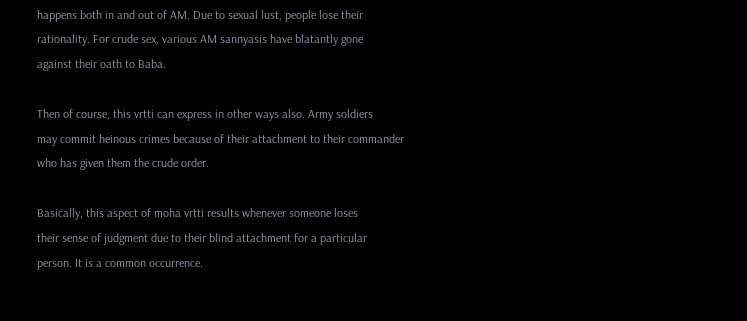happens both in and out of AM. Due to sexual lust, people lose their
rationality. For crude sex, various AM sannyasis have blatantly gone
against their oath to Baba.

Then of course, this vrtti can express in other ways also. Army soldiers
may commit heinous crimes because of their attachment to their commander
who has given them the crude order.

Basically, this aspect of moha vrtti results whenever someone loses
their sense of judgment due to their blind attachment for a particular
person. It is a common occurrence.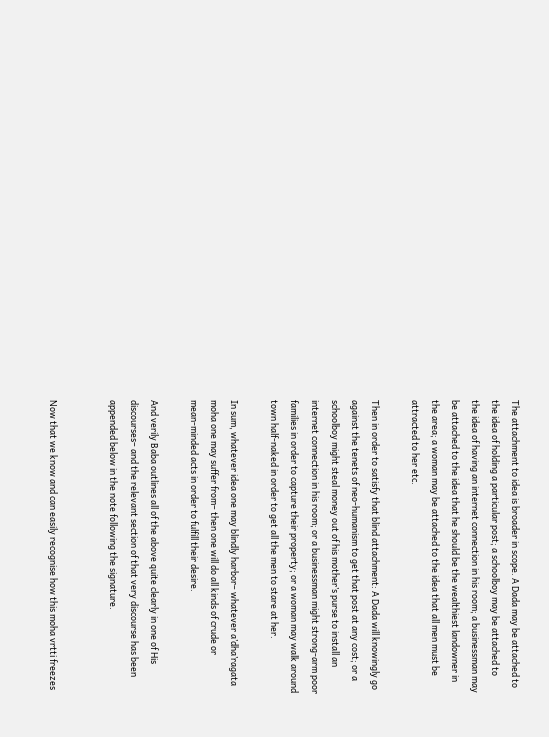The attachment to idea is broader in scope. A Dada may be attached to
the idea of holding a particular post; a schoolboy may be attached to
the idea of having an internet connection in his room; a businessman may
be attached to the idea that he should be the wealthiest landowner in
the area; a woman may be attached to the idea that all men must be
attracted to her etc.

Then in order to satisfy that blind attachment: A Dada will knowingly go
against the tenets of neo-humanism to get that post at any cost; or a
schoolboy might steal money out of his mother’s purse to install an
internet connection in his room; or a businessman might strong-arm poor
families in order to capture their property; or a woman may walk around
town half-naked in order to get all the men to stare at her.

In sum, whatever idea one may blindly harbor– whatever a’dha’ragata
moha one may suffer from– then one will do all kinds of crude or
mean-minded acts in order to fulfill their desire.

And verily Baba outlines all of the above quite clearly in one of His
discourses– and the relevant section of that very discourse has been
appended below in the note following the signature.


Now that we know and can easily recognise how this moha vrtti freezes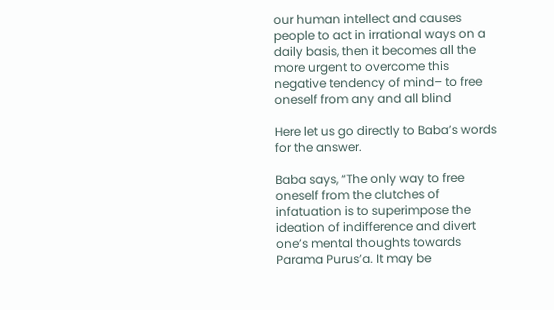our human intellect and causes people to act in irrational ways on a
daily basis, then it becomes all the more urgent to overcome this
negative tendency of mind– to free oneself from any and all blind

Here let us go directly to Baba’s words for the answer.

Baba says, “The only way to free oneself from the clutches of
infatuation is to superimpose the ideation of indifference and divert
one’s mental thoughts towards Parama Purus’a. It may be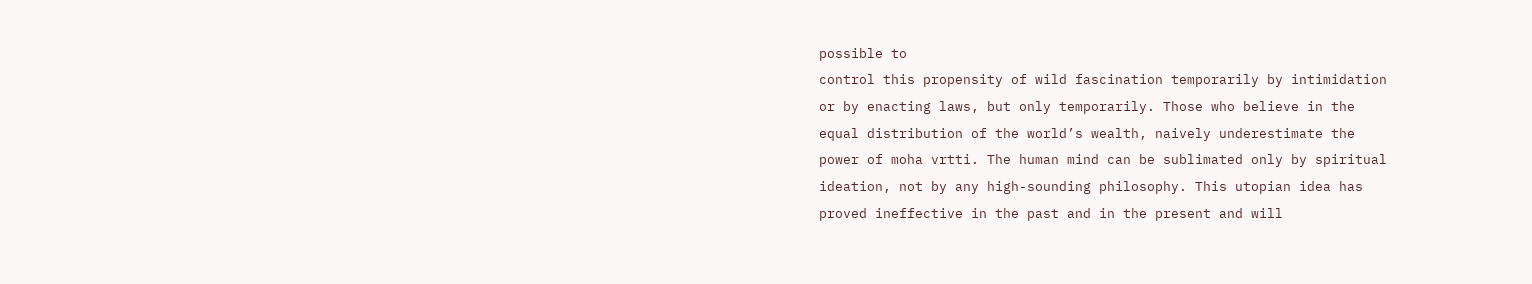possible to
control this propensity of wild fascination temporarily by intimidation
or by enacting laws, but only temporarily. Those who believe in the
equal distribution of the world’s wealth, naively underestimate the
power of moha vrtti. The human mind can be sublimated only by spiritual
ideation, not by any high-sounding philosophy. This utopian idea has
proved ineffective in the past and in the present and will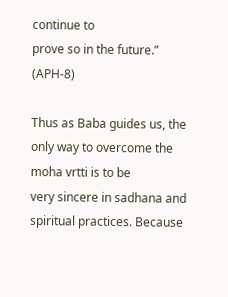continue to
prove so in the future.” (APH-8)

Thus as Baba guides us, the only way to overcome the moha vrtti is to be
very sincere in sadhana and spiritual practices. Because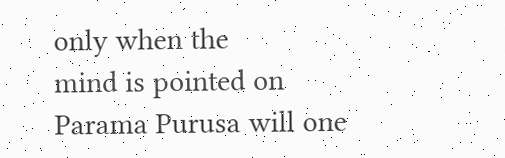only when the
mind is pointed on Parama Purusa will one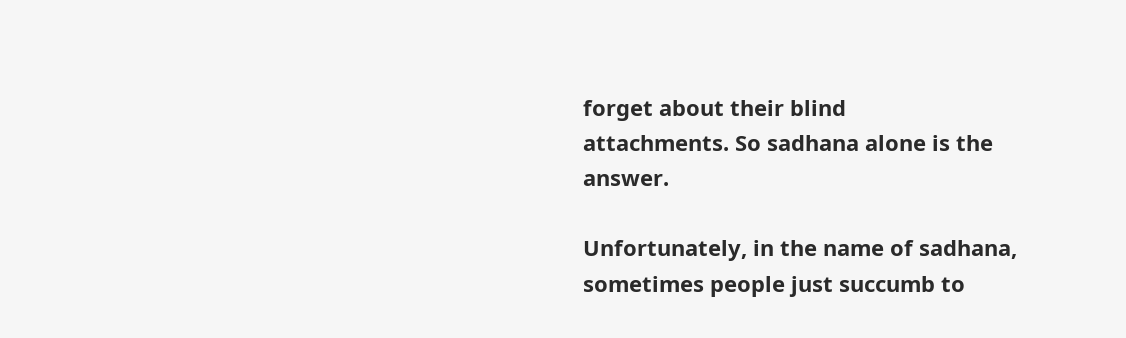forget about their blind
attachments. So sadhana alone is the answer.

Unfortunately, in the name of sadhana, sometimes people just succumb to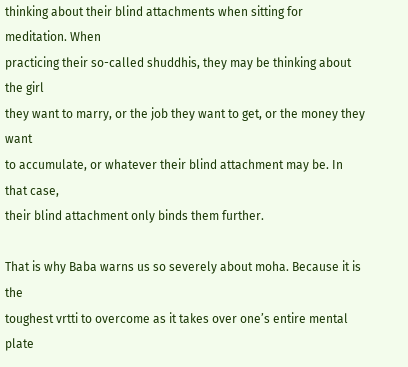thinking about their blind attachments when sitting for meditation. When
practicing their so-called shuddhis, they may be thinking about the girl
they want to marry, or the job they want to get, or the money they want
to accumulate, or whatever their blind attachment may be. In that case,
their blind attachment only binds them further.

That is why Baba warns us so severely about moha. Because it is the
toughest vrtti to overcome as it takes over one’s entire mental plate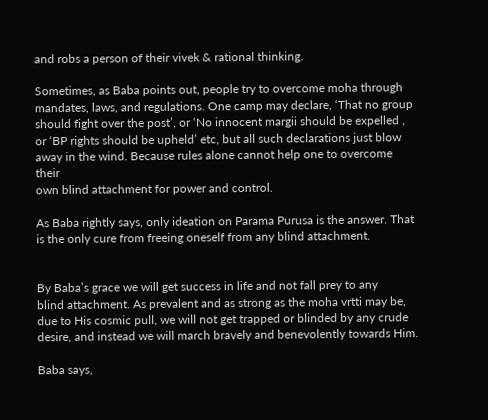and robs a person of their vivek & rational thinking.

Sometimes, as Baba points out, people try to overcome moha through
mandates, laws, and regulations. One camp may declare, ‘That no group
should fight over the post’, or ‘No innocent margii should be expelled ,
or ‘BP rights should be upheld’ etc, but all such declarations just blow
away in the wind. Because rules alone cannot help one to overcome their
own blind attachment for power and control.

As Baba rightly says, only ideation on Parama Purusa is the answer. That
is the only cure from freeing oneself from any blind attachment.


By Baba’s grace we will get success in life and not fall prey to any
blind attachment. As prevalent and as strong as the moha vrtti may be,
due to His cosmic pull, we will not get trapped or blinded by any crude
desire, and instead we will march bravely and benevolently towards Him.

Baba says,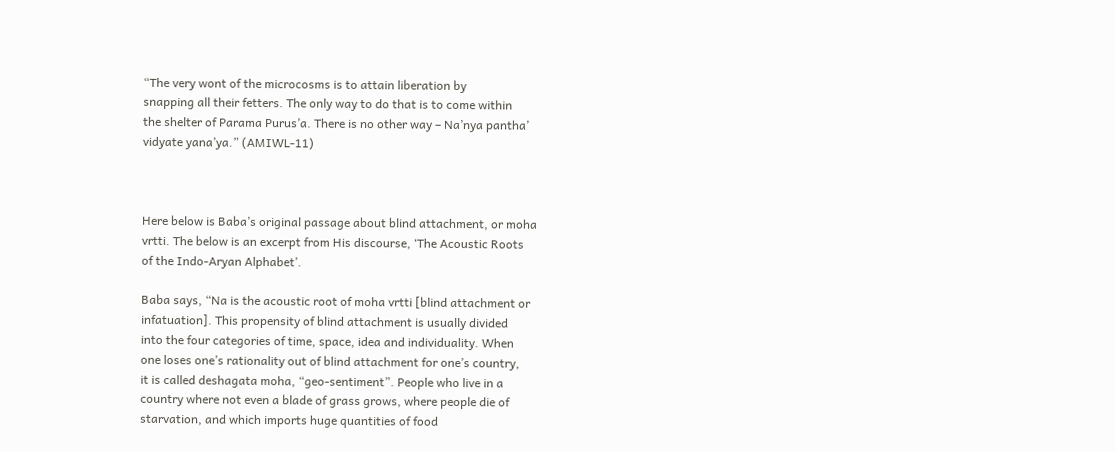“The very wont of the microcosms is to attain liberation by
snapping all their fetters. The only way to do that is to come within
the shelter of Parama Purus’a. There is no other way – Na’nya pantha’
vidyate yana’ya.” (AMIWL-11)



Here below is Baba’s original passage about blind attachment, or moha
vrtti. The below is an excerpt from His discourse, ‘The Acoustic Roots
of the Indo-Aryan Alphabet’.

Baba says, “Na is the acoustic root of moha vrtti [blind attachment or
infatuation]. This propensity of blind attachment is usually divided
into the four categories of time, space, idea and individuality. When
one loses one’s rationality out of blind attachment for one’s country,
it is called deshagata moha, “geo-sentiment”. People who live in a
country where not even a blade of grass grows, where people die of
starvation, and which imports huge quantities of food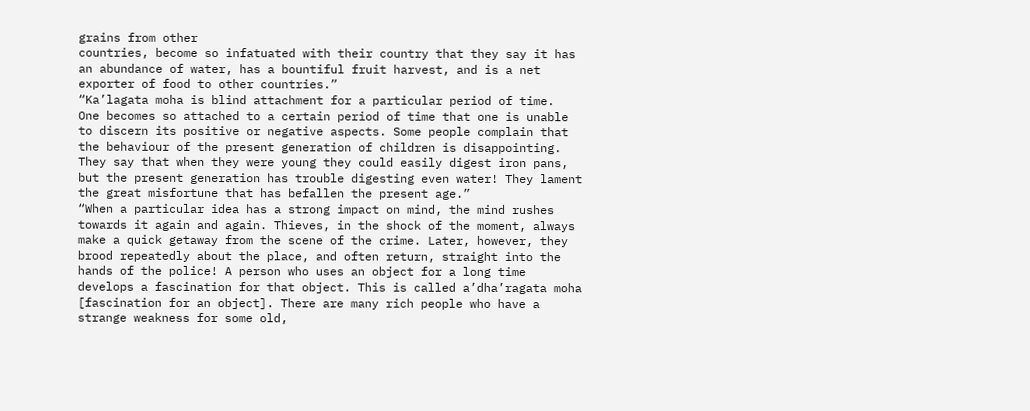grains from other
countries, become so infatuated with their country that they say it has
an abundance of water, has a bountiful fruit harvest, and is a net
exporter of food to other countries.”
“Ka’lagata moha is blind attachment for a particular period of time.
One becomes so attached to a certain period of time that one is unable
to discern its positive or negative aspects. Some people complain that
the behaviour of the present generation of children is disappointing.
They say that when they were young they could easily digest iron pans,
but the present generation has trouble digesting even water! They lament
the great misfortune that has befallen the present age.”
“When a particular idea has a strong impact on mind, the mind rushes
towards it again and again. Thieves, in the shock of the moment, always
make a quick getaway from the scene of the crime. Later, however, they
brood repeatedly about the place, and often return, straight into the
hands of the police! A person who uses an object for a long time
develops a fascination for that object. This is called a’dha’ragata moha
[fascination for an object]. There are many rich people who have a
strange weakness for some old,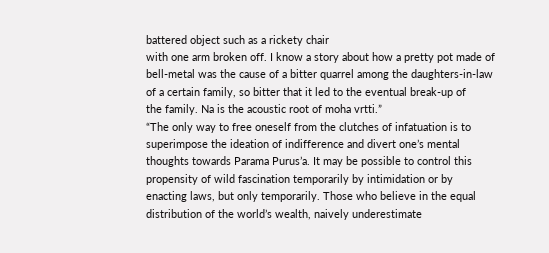battered object such as a rickety chair
with one arm broken off. I know a story about how a pretty pot made of
bell-metal was the cause of a bitter quarrel among the daughters-in-law
of a certain family, so bitter that it led to the eventual break-up of
the family. Na is the acoustic root of moha vrtti.”
“The only way to free oneself from the clutches of infatuation is to
superimpose the ideation of indifference and divert one’s mental
thoughts towards Parama Purus’a. It may be possible to control this
propensity of wild fascination temporarily by intimidation or by
enacting laws, but only temporarily. Those who believe in the equal
distribution of the world’s wealth, naively underestimate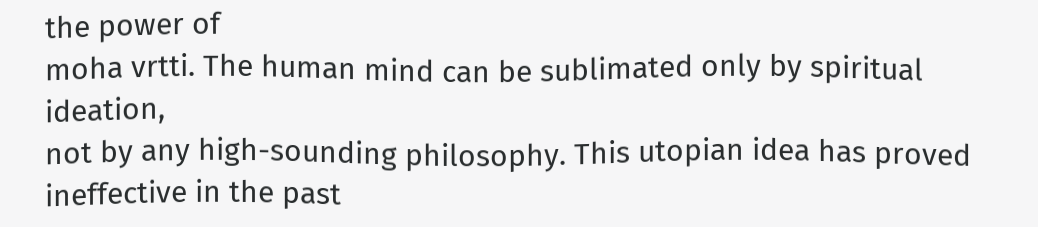the power of
moha vrtti. The human mind can be sublimated only by spiritual ideation,
not by any high-sounding philosophy. This utopian idea has proved
ineffective in the past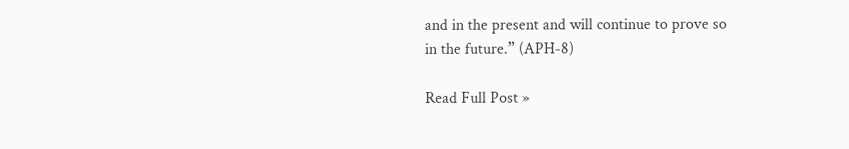and in the present and will continue to prove so
in the future.” (APH-8)

Read Full Post »